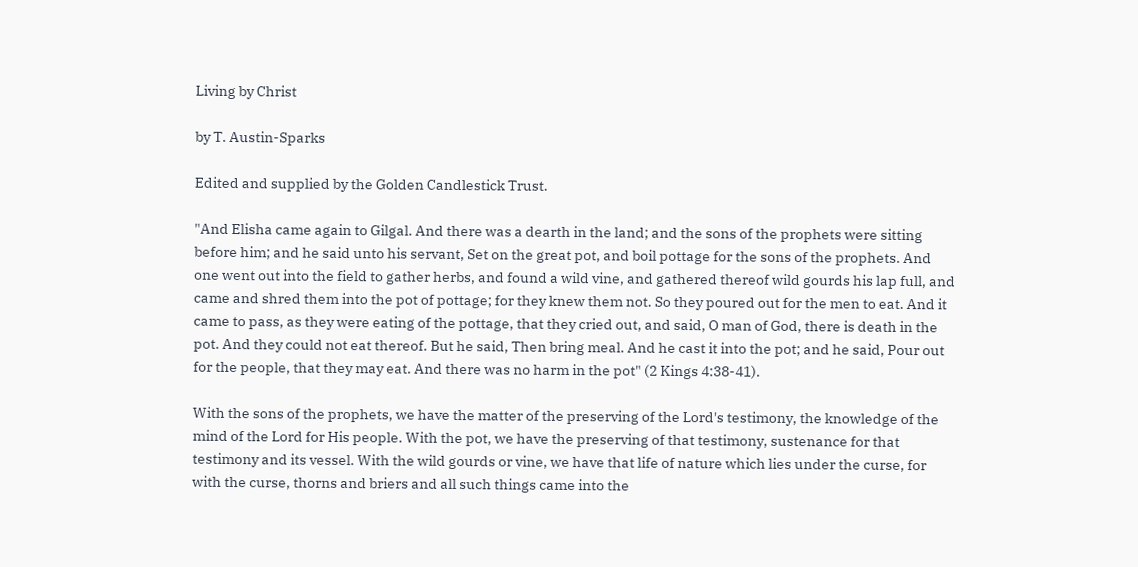Living by Christ

by T. Austin-Sparks

Edited and supplied by the Golden Candlestick Trust.

"And Elisha came again to Gilgal. And there was a dearth in the land; and the sons of the prophets were sitting before him; and he said unto his servant, Set on the great pot, and boil pottage for the sons of the prophets. And one went out into the field to gather herbs, and found a wild vine, and gathered thereof wild gourds his lap full, and came and shred them into the pot of pottage; for they knew them not. So they poured out for the men to eat. And it came to pass, as they were eating of the pottage, that they cried out, and said, O man of God, there is death in the pot. And they could not eat thereof. But he said, Then bring meal. And he cast it into the pot; and he said, Pour out for the people, that they may eat. And there was no harm in the pot" (2 Kings 4:38-41).

With the sons of the prophets, we have the matter of the preserving of the Lord's testimony, the knowledge of the mind of the Lord for His people. With the pot, we have the preserving of that testimony, sustenance for that testimony and its vessel. With the wild gourds or vine, we have that life of nature which lies under the curse, for with the curse, thorns and briers and all such things came into the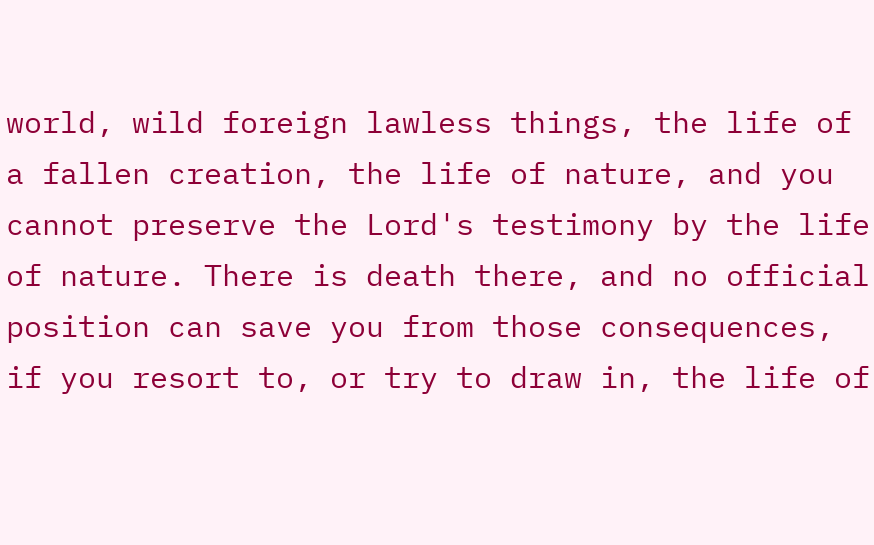world, wild foreign lawless things, the life of a fallen creation, the life of nature, and you cannot preserve the Lord's testimony by the life of nature. There is death there, and no official position can save you from those consequences, if you resort to, or try to draw in, the life of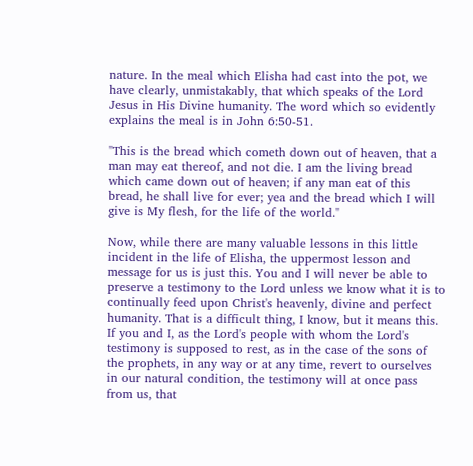nature. In the meal which Elisha had cast into the pot, we have clearly, unmistakably, that which speaks of the Lord Jesus in His Divine humanity. The word which so evidently explains the meal is in John 6:50-51.

"This is the bread which cometh down out of heaven, that a man may eat thereof, and not die. I am the living bread which came down out of heaven; if any man eat of this bread, he shall live for ever; yea and the bread which I will give is My flesh, for the life of the world."

Now, while there are many valuable lessons in this little incident in the life of Elisha, the uppermost lesson and message for us is just this. You and I will never be able to preserve a testimony to the Lord unless we know what it is to continually feed upon Christ's heavenly, divine and perfect humanity. That is a difficult thing, I know, but it means this. If you and I, as the Lord's people with whom the Lord's testimony is supposed to rest, as in the case of the sons of the prophets, in any way or at any time, revert to ourselves in our natural condition, the testimony will at once pass from us, that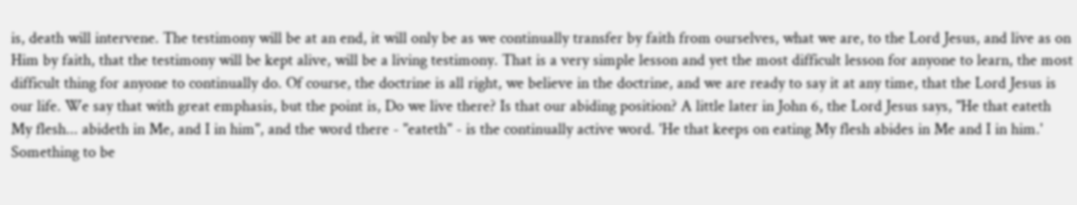is, death will intervene. The testimony will be at an end, it will only be as we continually transfer by faith from ourselves, what we are, to the Lord Jesus, and live as on Him by faith, that the testimony will be kept alive, will be a living testimony. That is a very simple lesson and yet the most difficult lesson for anyone to learn, the most difficult thing for anyone to continually do. Of course, the doctrine is all right, we believe in the doctrine, and we are ready to say it at any time, that the Lord Jesus is our life. We say that with great emphasis, but the point is, Do we live there? Is that our abiding position? A little later in John 6, the Lord Jesus says, "He that eateth My flesh... abideth in Me, and I in him", and the word there - "eateth" - is the continually active word. 'He that keeps on eating My flesh abides in Me and I in him.' Something to be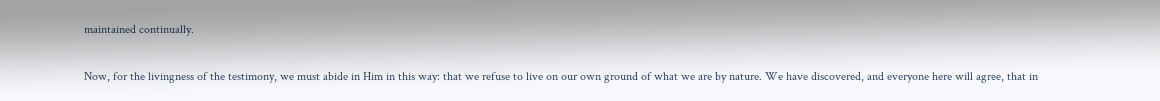maintained continually.

Now, for the livingness of the testimony, we must abide in Him in this way: that we refuse to live on our own ground of what we are by nature. We have discovered, and everyone here will agree, that in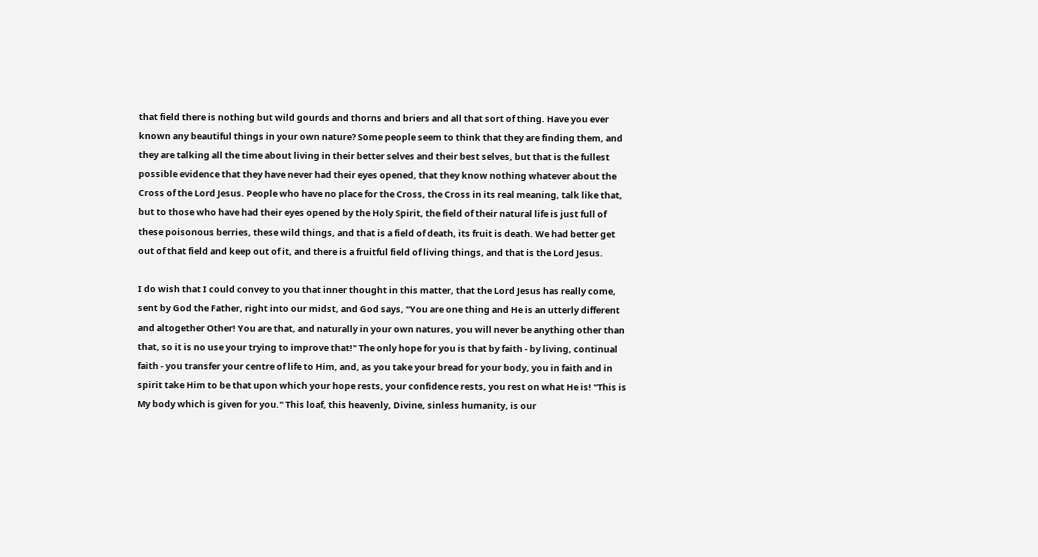that field there is nothing but wild gourds and thorns and briers and all that sort of thing. Have you ever known any beautiful things in your own nature? Some people seem to think that they are finding them, and they are talking all the time about living in their better selves and their best selves, but that is the fullest possible evidence that they have never had their eyes opened, that they know nothing whatever about the Cross of the Lord Jesus. People who have no place for the Cross, the Cross in its real meaning, talk like that, but to those who have had their eyes opened by the Holy Spirit, the field of their natural life is just full of these poisonous berries, these wild things, and that is a field of death, its fruit is death. We had better get out of that field and keep out of it, and there is a fruitful field of living things, and that is the Lord Jesus.

I do wish that I could convey to you that inner thought in this matter, that the Lord Jesus has really come, sent by God the Father, right into our midst, and God says, "You are one thing and He is an utterly different and altogether Other! You are that, and naturally in your own natures, you will never be anything other than that, so it is no use your trying to improve that!" The only hope for you is that by faith - by living, continual faith - you transfer your centre of life to Him, and, as you take your bread for your body, you in faith and in spirit take Him to be that upon which your hope rests, your confidence rests, you rest on what He is! "This is My body which is given for you." This loaf, this heavenly, Divine, sinless humanity, is our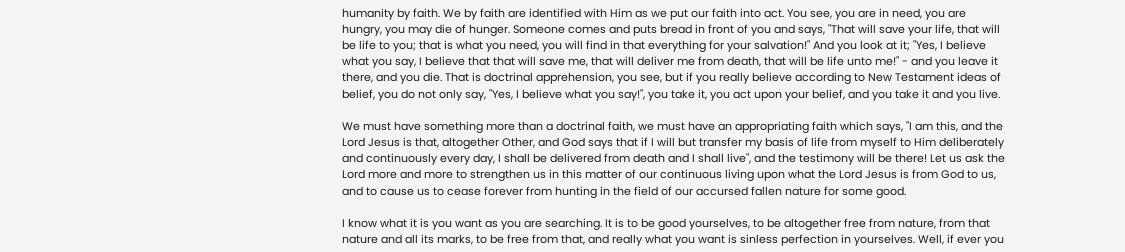humanity by faith. We by faith are identified with Him as we put our faith into act. You see, you are in need, you are hungry, you may die of hunger. Someone comes and puts bread in front of you and says, "That will save your life, that will be life to you; that is what you need, you will find in that everything for your salvation!" And you look at it; "Yes, I believe what you say, I believe that that will save me, that will deliver me from death, that will be life unto me!" - and you leave it there, and you die. That is doctrinal apprehension, you see, but if you really believe according to New Testament ideas of belief, you do not only say, "Yes, I believe what you say!", you take it, you act upon your belief, and you take it and you live.

We must have something more than a doctrinal faith, we must have an appropriating faith which says, "I am this, and the Lord Jesus is that, altogether Other, and God says that if I will but transfer my basis of life from myself to Him deliberately and continuously every day, I shall be delivered from death and I shall live", and the testimony will be there! Let us ask the Lord more and more to strengthen us in this matter of our continuous living upon what the Lord Jesus is from God to us, and to cause us to cease forever from hunting in the field of our accursed fallen nature for some good.

I know what it is you want as you are searching. It is to be good yourselves, to be altogether free from nature, from that nature and all its marks, to be free from that, and really what you want is sinless perfection in yourselves. Well, if ever you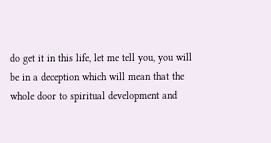do get it in this life, let me tell you, you will be in a deception which will mean that the whole door to spiritual development and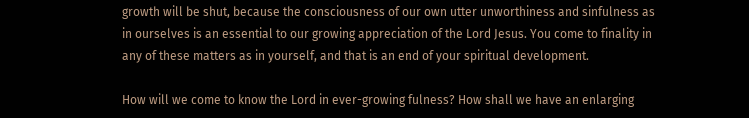growth will be shut, because the consciousness of our own utter unworthiness and sinfulness as in ourselves is an essential to our growing appreciation of the Lord Jesus. You come to finality in any of these matters as in yourself, and that is an end of your spiritual development.

How will we come to know the Lord in ever-growing fulness? How shall we have an enlarging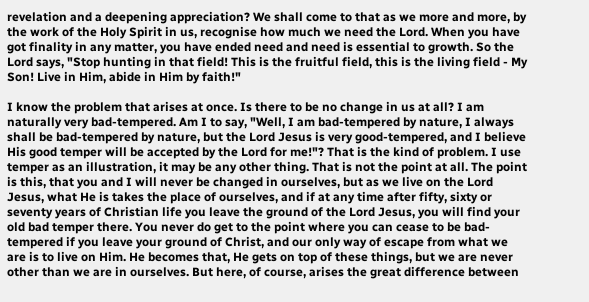revelation and a deepening appreciation? We shall come to that as we more and more, by the work of the Holy Spirit in us, recognise how much we need the Lord. When you have got finality in any matter, you have ended need and need is essential to growth. So the Lord says, "Stop hunting in that field! This is the fruitful field, this is the living field - My Son! Live in Him, abide in Him by faith!"

I know the problem that arises at once. Is there to be no change in us at all? I am naturally very bad-tempered. Am I to say, "Well, I am bad-tempered by nature, I always shall be bad-tempered by nature, but the Lord Jesus is very good-tempered, and I believe His good temper will be accepted by the Lord for me!"? That is the kind of problem. I use temper as an illustration, it may be any other thing. That is not the point at all. The point is this, that you and I will never be changed in ourselves, but as we live on the Lord Jesus, what He is takes the place of ourselves, and if at any time after fifty, sixty or seventy years of Christian life you leave the ground of the Lord Jesus, you will find your old bad temper there. You never do get to the point where you can cease to be bad-tempered if you leave your ground of Christ, and our only way of escape from what we are is to live on Him. He becomes that, He gets on top of these things, but we are never other than we are in ourselves. But here, of course, arises the great difference between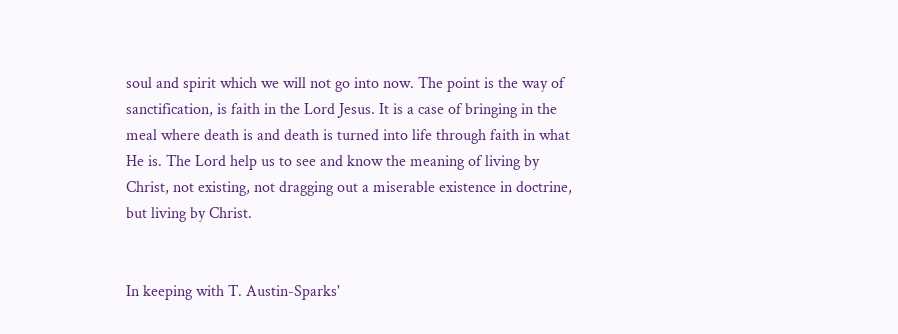soul and spirit which we will not go into now. The point is the way of sanctification, is faith in the Lord Jesus. It is a case of bringing in the meal where death is and death is turned into life through faith in what He is. The Lord help us to see and know the meaning of living by Christ, not existing, not dragging out a miserable existence in doctrine, but living by Christ.


In keeping with T. Austin-Sparks'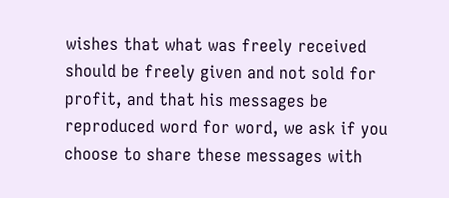wishes that what was freely received should be freely given and not sold for profit, and that his messages be reproduced word for word, we ask if you choose to share these messages with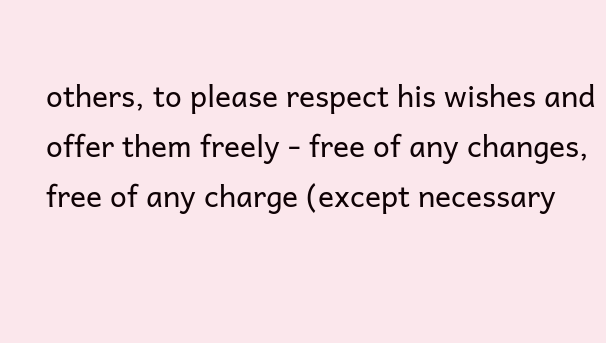others, to please respect his wishes and offer them freely - free of any changes, free of any charge (except necessary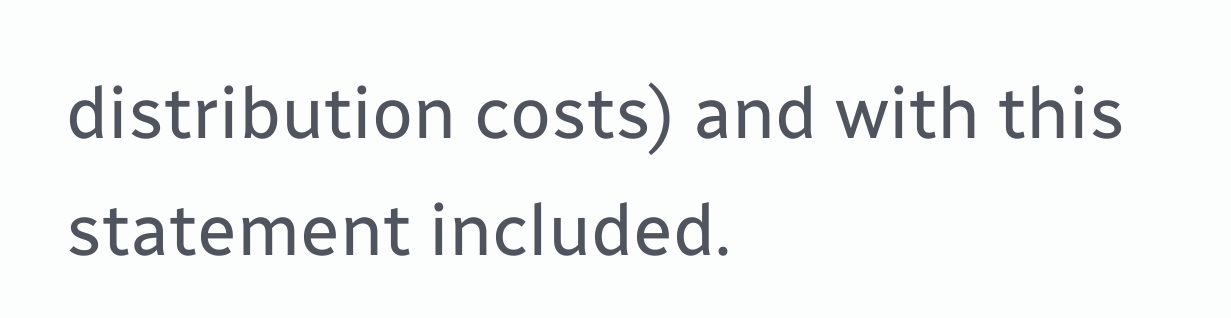distribution costs) and with this statement included.